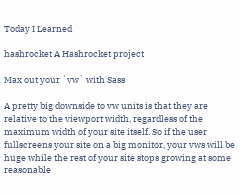Today I Learned

hashrocket A Hashrocket project

Max out your `vw` with Sass

A pretty big downside to vw units is that they are relative to the viewport width, regardless of the maximum width of your site itself. So if the user fullscreens your site on a big monitor, your vws will be huge while the rest of your site stops growing at some reasonable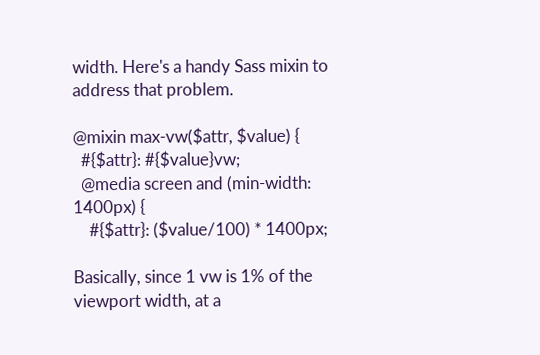width. Here's a handy Sass mixin to address that problem.

@mixin max-vw($attr, $value) {
  #{$attr}: #{$value}vw;
  @media screen and (min-width: 1400px) {
    #{$attr}: ($value/100) * 1400px;

Basically, since 1 vw is 1% of the viewport width, at a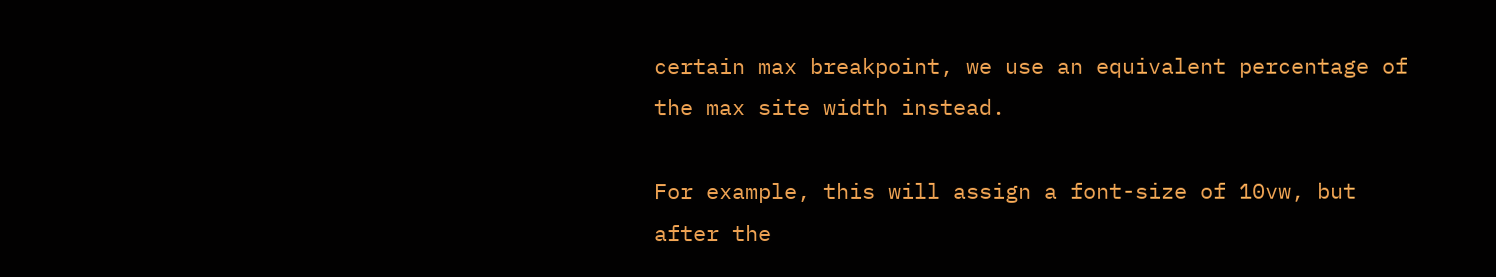certain max breakpoint, we use an equivalent percentage of the max site width instead.

For example, this will assign a font-size of 10vw, but after the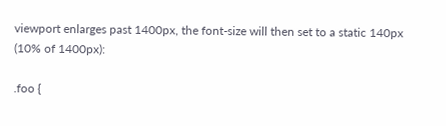viewport enlarges past 1400px, the font-size will then set to a static 140px (10% of 1400px):

.foo {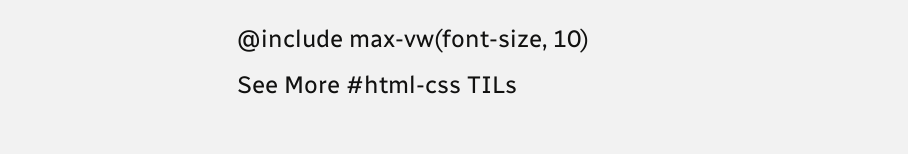@include max-vw(font-size, 10)
See More #html-css TILs